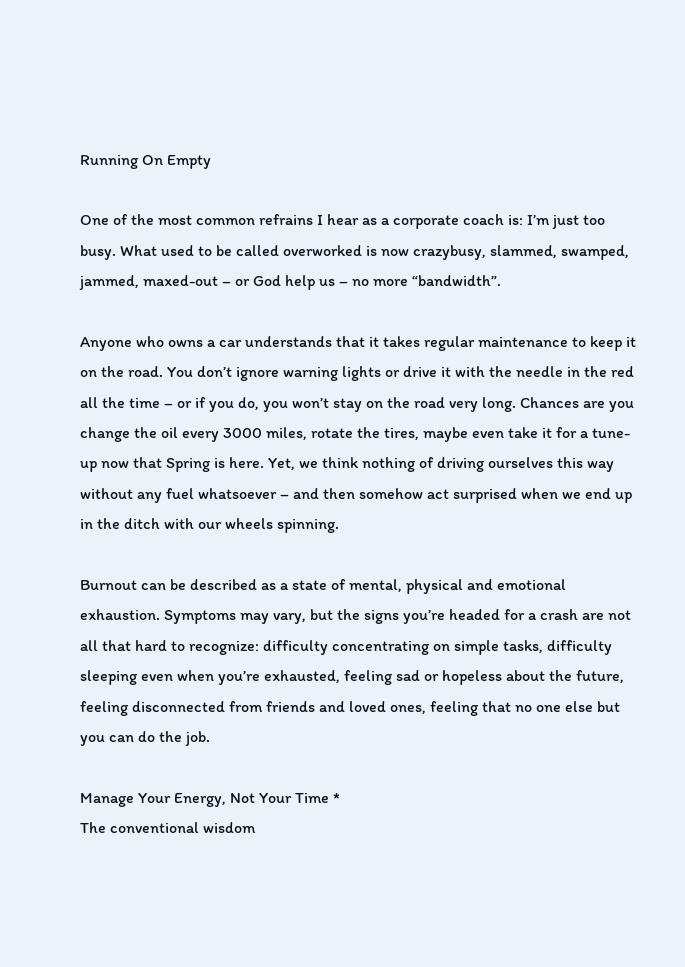Running On Empty

One of the most common refrains I hear as a corporate coach is: I’m just too busy. What used to be called overworked is now crazybusy, slammed, swamped, jammed, maxed-out – or God help us – no more “bandwidth”.

Anyone who owns a car understands that it takes regular maintenance to keep it on the road. You don’t ignore warning lights or drive it with the needle in the red all the time – or if you do, you won’t stay on the road very long. Chances are you change the oil every 3000 miles, rotate the tires, maybe even take it for a tune-up now that Spring is here. Yet, we think nothing of driving ourselves this way without any fuel whatsoever – and then somehow act surprised when we end up in the ditch with our wheels spinning.

Burnout can be described as a state of mental, physical and emotional exhaustion. Symptoms may vary, but the signs you’re headed for a crash are not all that hard to recognize: difficulty concentrating on simple tasks, difficulty sleeping even when you’re exhausted, feeling sad or hopeless about the future, feeling disconnected from friends and loved ones, feeling that no one else but you can do the job.

Manage Your Energy, Not Your Time *
The conventional wisdom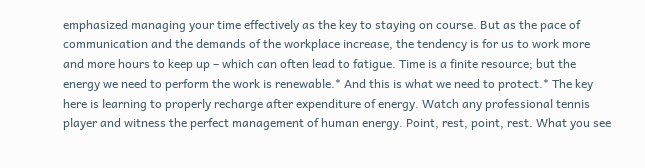emphasized managing your time effectively as the key to staying on course. But as the pace of communication and the demands of the workplace increase, the tendency is for us to work more and more hours to keep up – which can often lead to fatigue. Time is a finite resource; but the energy we need to perform the work is renewable.* And this is what we need to protect.* The key here is learning to properly recharge after expenditure of energy. Watch any professional tennis player and witness the perfect management of human energy. Point, rest, point, rest. What you see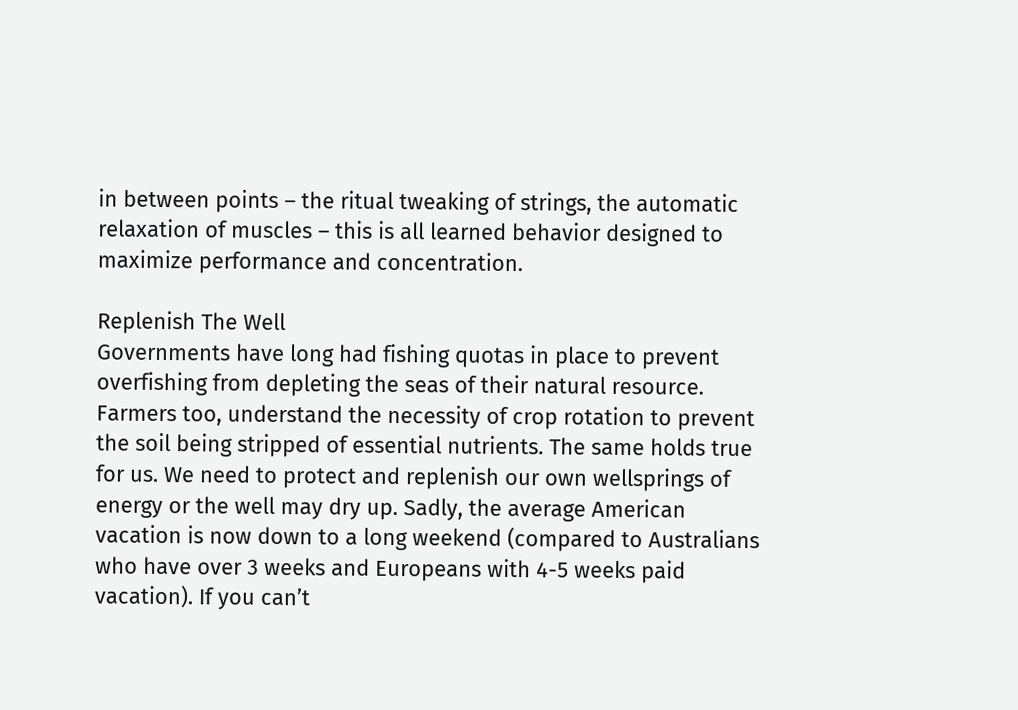in between points – the ritual tweaking of strings, the automatic relaxation of muscles – this is all learned behavior designed to maximize performance and concentration.

Replenish The Well
Governments have long had fishing quotas in place to prevent overfishing from depleting the seas of their natural resource. Farmers too, understand the necessity of crop rotation to prevent the soil being stripped of essential nutrients. The same holds true for us. We need to protect and replenish our own wellsprings of energy or the well may dry up. Sadly, the average American vacation is now down to a long weekend (compared to Australians who have over 3 weeks and Europeans with 4-5 weeks paid vacation). If you can’t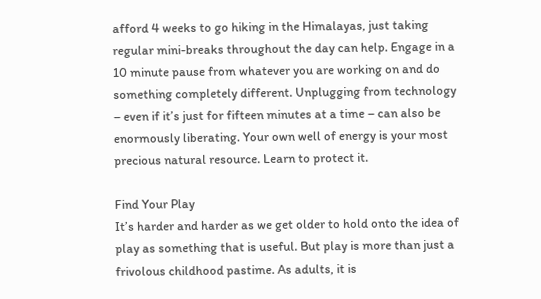afford 4 weeks to go hiking in the Himalayas, just taking regular mini-breaks throughout the day can help. Engage in a 10 minute pause from whatever you are working on and do something completely different. Unplugging from technology – even if it’s just for fifteen minutes at a time – can also be enormously liberating. Your own well of energy is your most precious natural resource. Learn to protect it.

Find Your Play
It’s harder and harder as we get older to hold onto the idea of play as something that is useful. But play is more than just a frivolous childhood pastime. As adults, it is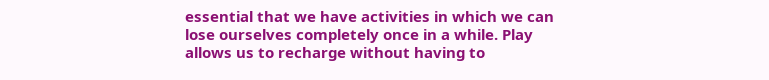essential that we have activities in which we can lose ourselves completely once in a while. Play allows us to recharge without having to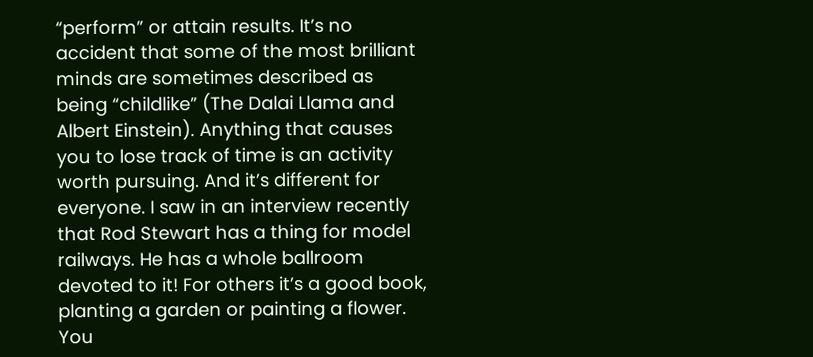“perform” or attain results. It’s no accident that some of the most brilliant minds are sometimes described as being “childlike” (The Dalai Llama and Albert Einstein). Anything that causes you to lose track of time is an activity worth pursuing. And it’s different for everyone. I saw in an interview recently that Rod Stewart has a thing for model railways. He has a whole ballroom devoted to it! For others it’s a good book, planting a garden or painting a flower. You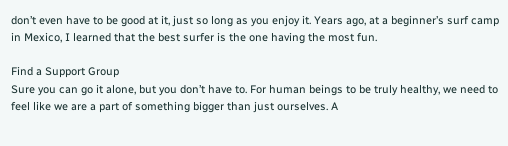don’t even have to be good at it, just so long as you enjoy it. Years ago, at a beginner’s surf camp in Mexico, I learned that the best surfer is the one having the most fun.

Find a Support Group
Sure you can go it alone, but you don’t have to. For human beings to be truly healthy, we need to feel like we are a part of something bigger than just ourselves. A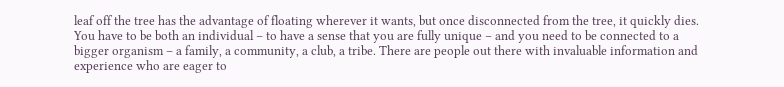leaf off the tree has the advantage of floating wherever it wants, but once disconnected from the tree, it quickly dies. You have to be both an individual – to have a sense that you are fully unique – and you need to be connected to a bigger organism – a family, a community, a club, a tribe. There are people out there with invaluable information and experience who are eager to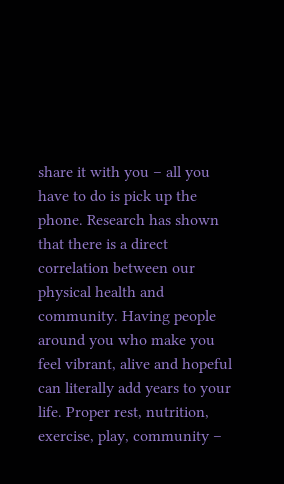share it with you – all you have to do is pick up the phone. Research has shown that there is a direct correlation between our physical health and community. Having people around you who make you feel vibrant, alive and hopeful can literally add years to your life. Proper rest, nutrition, exercise, play, community –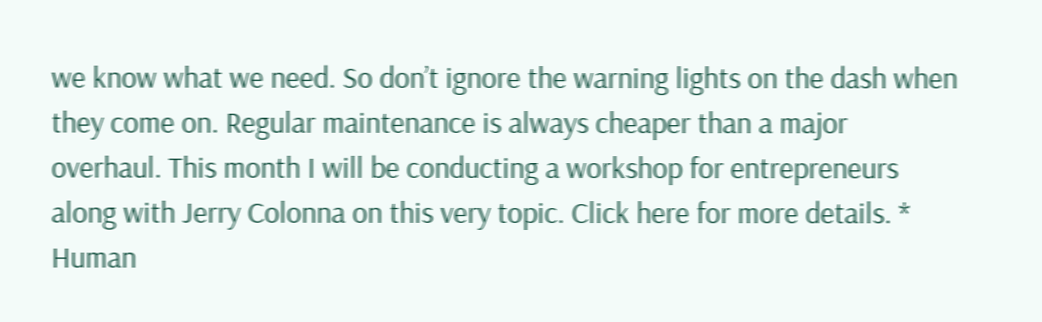we know what we need. So don’t ignore the warning lights on the dash when they come on. Regular maintenance is always cheaper than a major overhaul. This month I will be conducting a workshop for entrepreneurs along with Jerry Colonna on this very topic. Click here for more details. * Human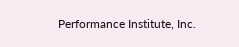Performance Institute, Inc.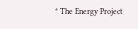* The Energy Project